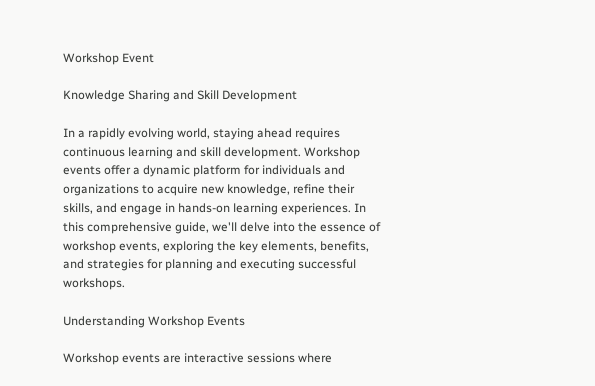Workshop Event

Knowledge Sharing and Skill Development

In a rapidly evolving world, staying ahead requires continuous learning and skill development. Workshop events offer a dynamic platform for individuals and organizations to acquire new knowledge, refine their skills, and engage in hands-on learning experiences. In this comprehensive guide, we'll delve into the essence of workshop events, exploring the key elements, benefits, and strategies for planning and executing successful workshops.

Understanding Workshop Events

Workshop events are interactive sessions where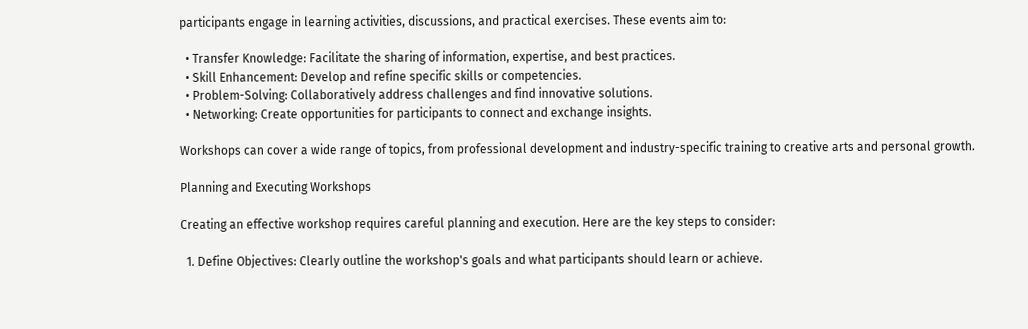participants engage in learning activities, discussions, and practical exercises. These events aim to:

  • Transfer Knowledge: Facilitate the sharing of information, expertise, and best practices.
  • Skill Enhancement: Develop and refine specific skills or competencies.
  • Problem-Solving: Collaboratively address challenges and find innovative solutions.
  • Networking: Create opportunities for participants to connect and exchange insights.

Workshops can cover a wide range of topics, from professional development and industry-specific training to creative arts and personal growth.

Planning and Executing Workshops

Creating an effective workshop requires careful planning and execution. Here are the key steps to consider:

  1. Define Objectives: Clearly outline the workshop's goals and what participants should learn or achieve.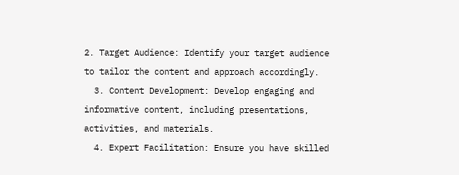2. Target Audience: Identify your target audience to tailor the content and approach accordingly.
  3. Content Development: Develop engaging and informative content, including presentations, activities, and materials.
  4. Expert Facilitation: Ensure you have skilled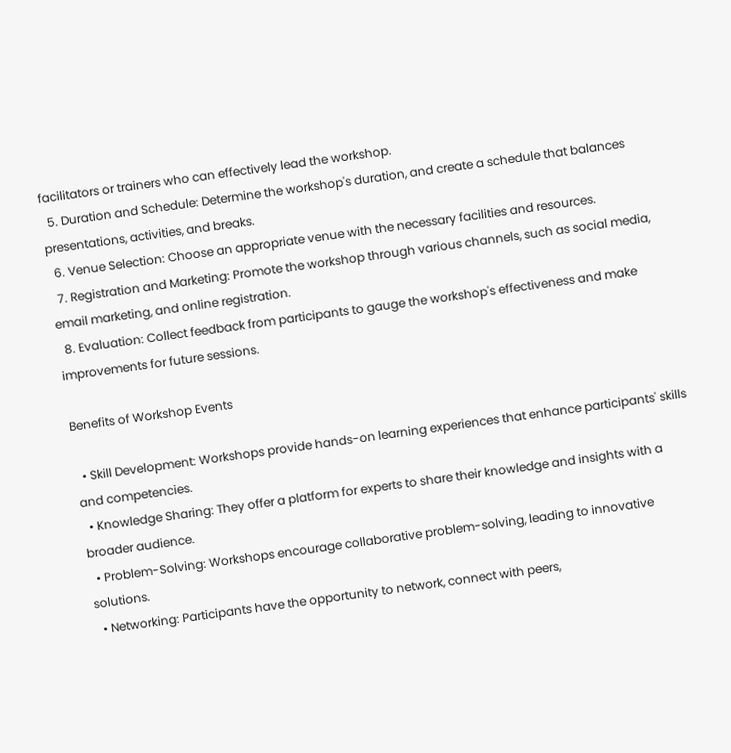facilitators or trainers who can effectively lead the workshop.
  5. Duration and Schedule: Determine the workshop's duration, and create a schedule that balances presentations, activities, and breaks.
  6. Venue Selection: Choose an appropriate venue with the necessary facilities and resources.
  7. Registration and Marketing: Promote the workshop through various channels, such as social media, email marketing, and online registration.
  8. Evaluation: Collect feedback from participants to gauge the workshop's effectiveness and make improvements for future sessions.

Benefits of Workshop Events

  • Skill Development: Workshops provide hands-on learning experiences that enhance participants' skills and competencies.
  • Knowledge Sharing: They offer a platform for experts to share their knowledge and insights with a broader audience.
  • Problem-Solving: Workshops encourage collaborative problem-solving, leading to innovative solutions.
  • Networking: Participants have the opportunity to network, connect with peers,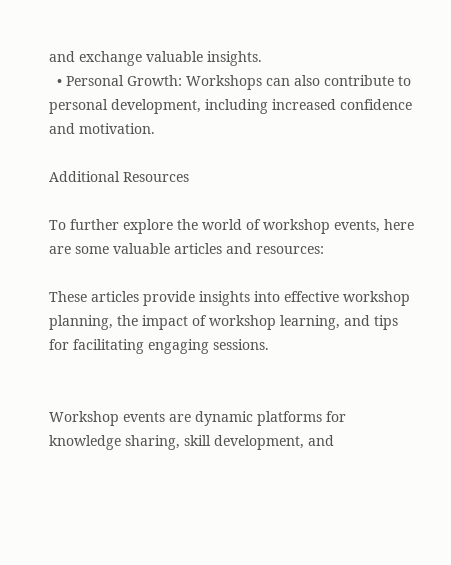and exchange valuable insights.
  • Personal Growth: Workshops can also contribute to personal development, including increased confidence and motivation.

Additional Resources

To further explore the world of workshop events, here are some valuable articles and resources:

These articles provide insights into effective workshop planning, the impact of workshop learning, and tips for facilitating engaging sessions.


Workshop events are dynamic platforms for knowledge sharing, skill development, and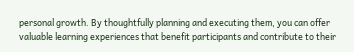personal growth. By thoughtfully planning and executing them, you can offer valuable learning experiences that benefit participants and contribute to their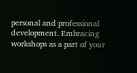personal and professional development. Embracing workshops as a part of your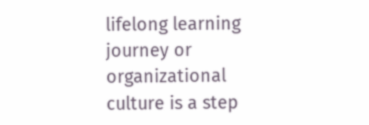lifelong learning journey or organizational culture is a step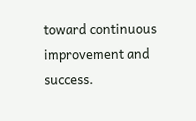toward continuous improvement and success.